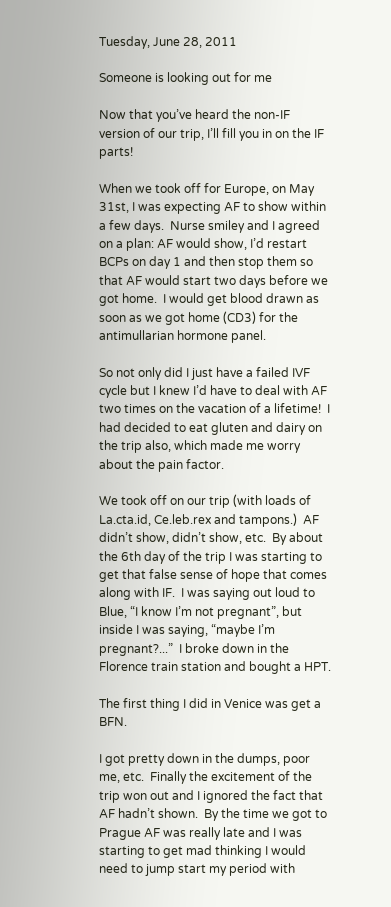Tuesday, June 28, 2011

Someone is looking out for me

Now that you’ve heard the non-IF version of our trip, I’ll fill you in on the IF parts!

When we took off for Europe, on May 31st, I was expecting AF to show within a few days.  Nurse smiley and I agreed on a plan: AF would show, I’d restart BCPs on day 1 and then stop them so that AF would start two days before we got home.  I would get blood drawn as soon as we got home (CD3) for the antimullarian hormone panel.

So not only did I just have a failed IVF cycle but I knew I’d have to deal with AF two times on the vacation of a lifetime!  I had decided to eat gluten and dairy on the trip also, which made me worry about the pain factor.

We took off on our trip (with loads of La.cta.id, Ce.leb.rex and tampons.)  AF didn’t show, didn’t show, etc.  By about the 6th day of the trip I was starting to get that false sense of hope that comes along with IF.  I was saying out loud to Blue, “I know I’m not pregnant”, but inside I was saying, “maybe I’m pregnant?...”  I broke down in the Florence train station and bought a HPT.

The first thing I did in Venice was get a BFN.

I got pretty down in the dumps, poor me, etc.  Finally the excitement of the trip won out and I ignored the fact that AF hadn’t shown.  By the time we got to Prague AF was really late and I was starting to get mad thinking I would need to jump start my period with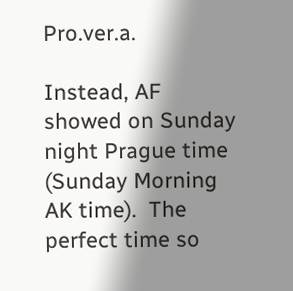Pro.ver.a.

Instead, AF showed on Sunday night Prague time (Sunday Morning AK time).  The perfect time so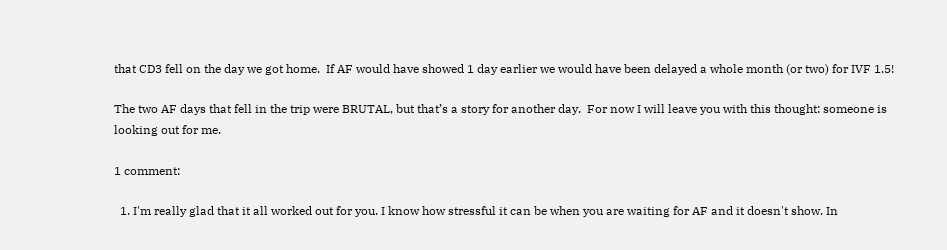that CD3 fell on the day we got home.  If AF would have showed 1 day earlier we would have been delayed a whole month (or two) for IVF 1.5!

The two AF days that fell in the trip were BRUTAL, but that’s a story for another day.  For now I will leave you with this thought: someone is looking out for me.

1 comment:

  1. I'm really glad that it all worked out for you. I know how stressful it can be when you are waiting for AF and it doesn't show. In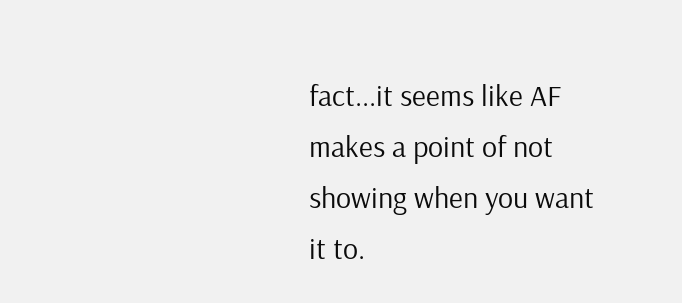fact...it seems like AF makes a point of not showing when you want it to.